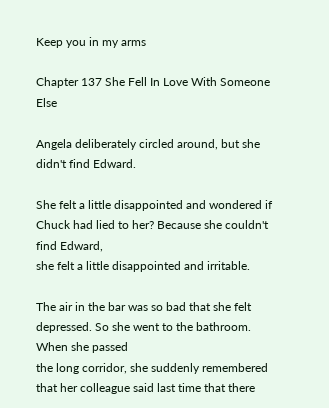Keep you in my arms

Chapter 137 She Fell In Love With Someone Else

Angela deliberately circled around, but she didn't find Edward.

She felt a little disappointed and wondered if Chuck had lied to her? Because she couldn't find Edward,
she felt a little disappointed and irritable.

The air in the bar was so bad that she felt depressed. So she went to the bathroom. When she passed
the long corridor, she suddenly remembered that her colleague said last time that there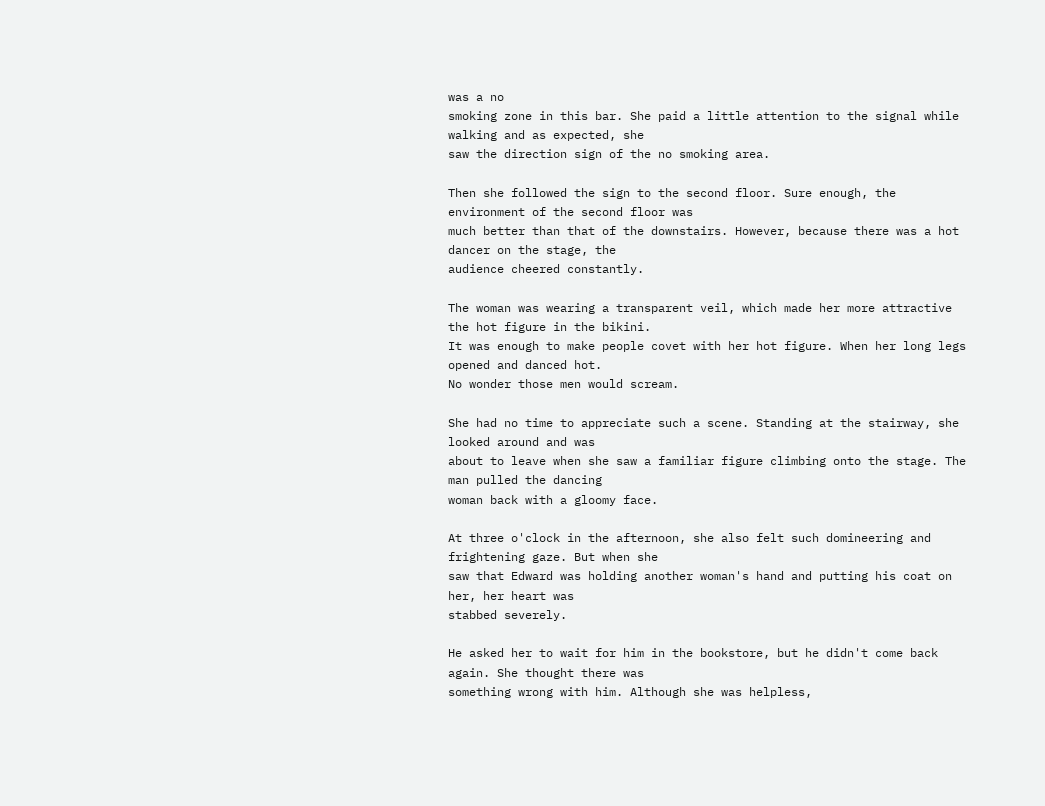was a no
smoking zone in this bar. She paid a little attention to the signal while walking and as expected, she
saw the direction sign of the no smoking area.

Then she followed the sign to the second floor. Sure enough, the environment of the second floor was
much better than that of the downstairs. However, because there was a hot dancer on the stage, the
audience cheered constantly.

The woman was wearing a transparent veil, which made her more attractive the hot figure in the bikini.
It was enough to make people covet with her hot figure. When her long legs opened and danced hot.
No wonder those men would scream.

She had no time to appreciate such a scene. Standing at the stairway, she looked around and was
about to leave when she saw a familiar figure climbing onto the stage. The man pulled the dancing
woman back with a gloomy face.

At three o'clock in the afternoon, she also felt such domineering and frightening gaze. But when she
saw that Edward was holding another woman's hand and putting his coat on her, her heart was
stabbed severely.

He asked her to wait for him in the bookstore, but he didn't come back again. She thought there was
something wrong with him. Although she was helpless,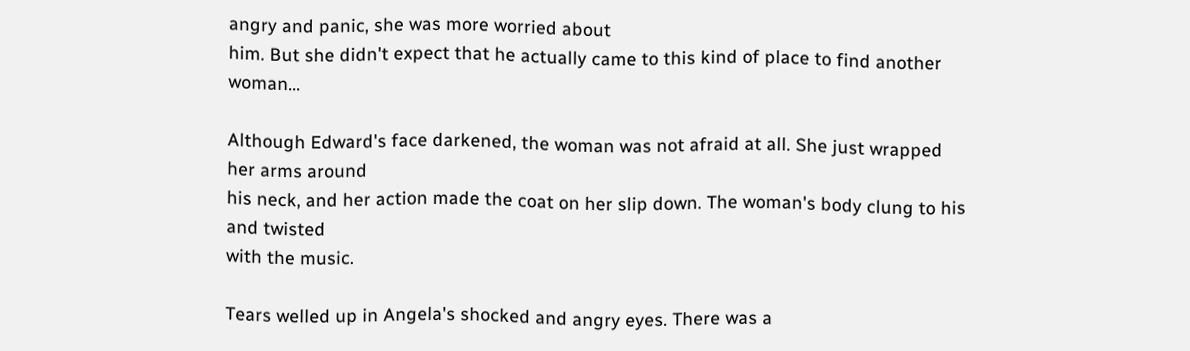angry and panic, she was more worried about
him. But she didn't expect that he actually came to this kind of place to find another woman...

Although Edward's face darkened, the woman was not afraid at all. She just wrapped her arms around
his neck, and her action made the coat on her slip down. The woman's body clung to his and twisted
with the music.

Tears welled up in Angela's shocked and angry eyes. There was a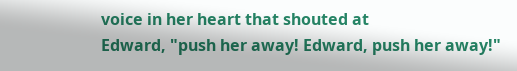voice in her heart that shouted at
Edward, "push her away! Edward, push her away!"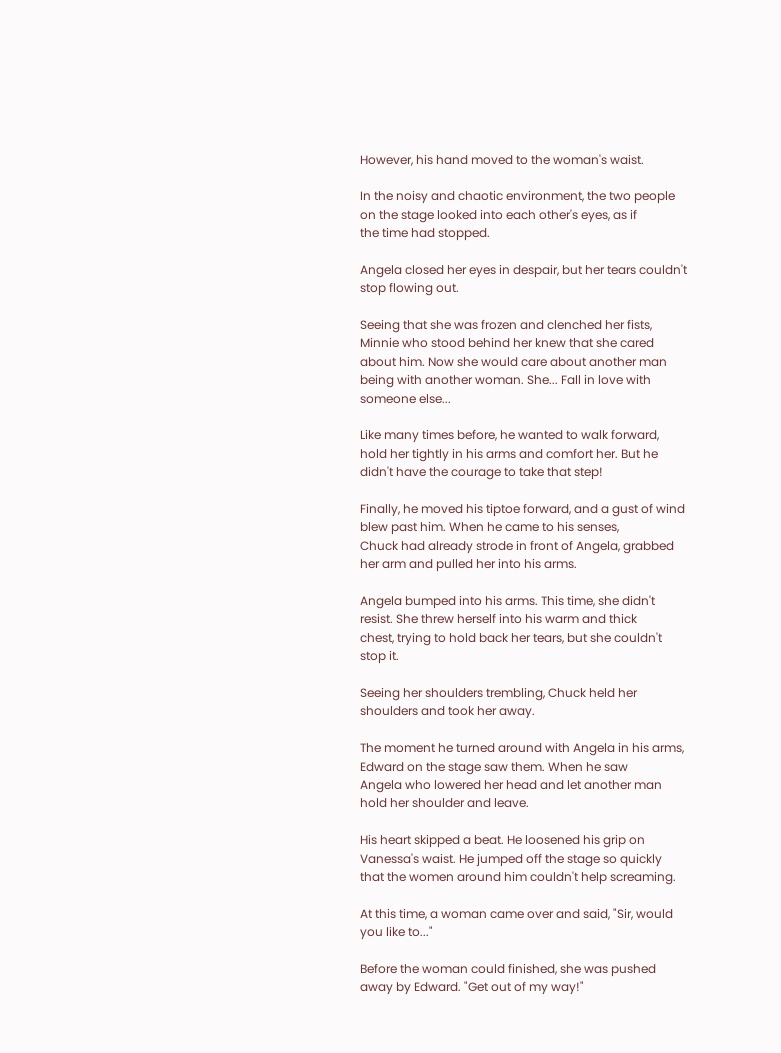However, his hand moved to the woman's waist.

In the noisy and chaotic environment, the two people on the stage looked into each other's eyes, as if
the time had stopped.

Angela closed her eyes in despair, but her tears couldn't stop flowing out.

Seeing that she was frozen and clenched her fists, Minnie who stood behind her knew that she cared
about him. Now she would care about another man being with another woman. She... Fall in love with
someone else...

Like many times before, he wanted to walk forward, hold her tightly in his arms and comfort her. But he
didn't have the courage to take that step!

Finally, he moved his tiptoe forward, and a gust of wind blew past him. When he came to his senses,
Chuck had already strode in front of Angela, grabbed her arm and pulled her into his arms.

Angela bumped into his arms. This time, she didn't resist. She threw herself into his warm and thick
chest, trying to hold back her tears, but she couldn't stop it.

Seeing her shoulders trembling, Chuck held her shoulders and took her away.

The moment he turned around with Angela in his arms, Edward on the stage saw them. When he saw
Angela who lowered her head and let another man hold her shoulder and leave.

His heart skipped a beat. He loosened his grip on Vanessa's waist. He jumped off the stage so quickly
that the women around him couldn't help screaming.

At this time, a woman came over and said, "Sir, would you like to..."

Before the woman could finished, she was pushed away by Edward. "Get out of my way!"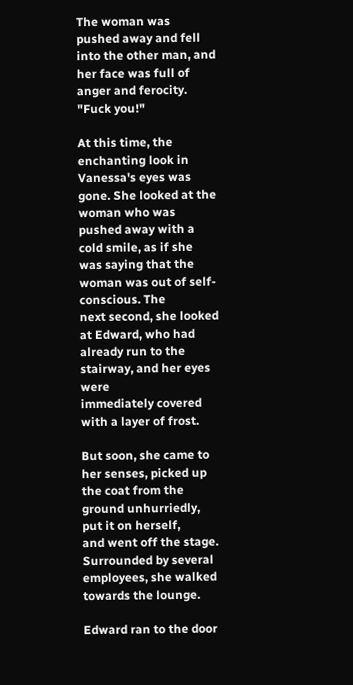The woman was pushed away and fell into the other man, and her face was full of anger and ferocity.
"Fuck you!"

At this time, the enchanting look in Vanessa's eyes was gone. She looked at the woman who was
pushed away with a cold smile, as if she was saying that the woman was out of self-conscious. The
next second, she looked at Edward, who had already run to the stairway, and her eyes were
immediately covered with a layer of frost.

But soon, she came to her senses, picked up the coat from the ground unhurriedly, put it on herself,
and went off the stage. Surrounded by several employees, she walked towards the lounge.

Edward ran to the door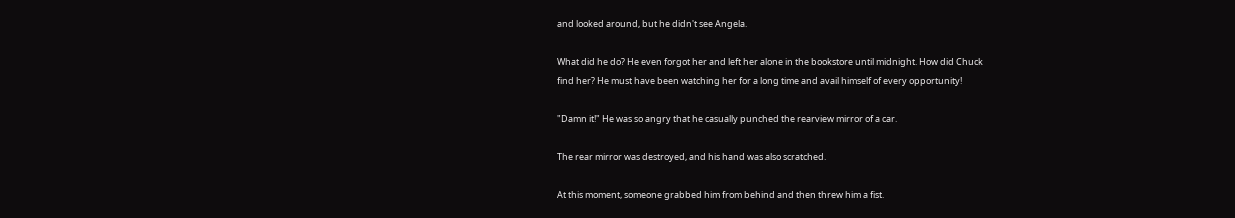and looked around, but he didn't see Angela.

What did he do? He even forgot her and left her alone in the bookstore until midnight. How did Chuck
find her? He must have been watching her for a long time and avail himself of every opportunity!

"Damn it!" He was so angry that he casually punched the rearview mirror of a car.

The rear mirror was destroyed, and his hand was also scratched.

At this moment, someone grabbed him from behind and then threw him a fist.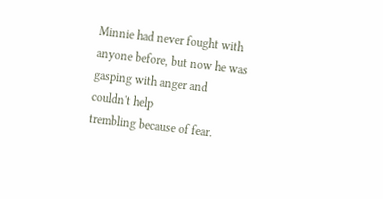Minnie had never fought with anyone before, but now he was gasping with anger and couldn't help
trembling because of fear.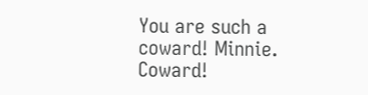You are such a coward! Minnie. Coward!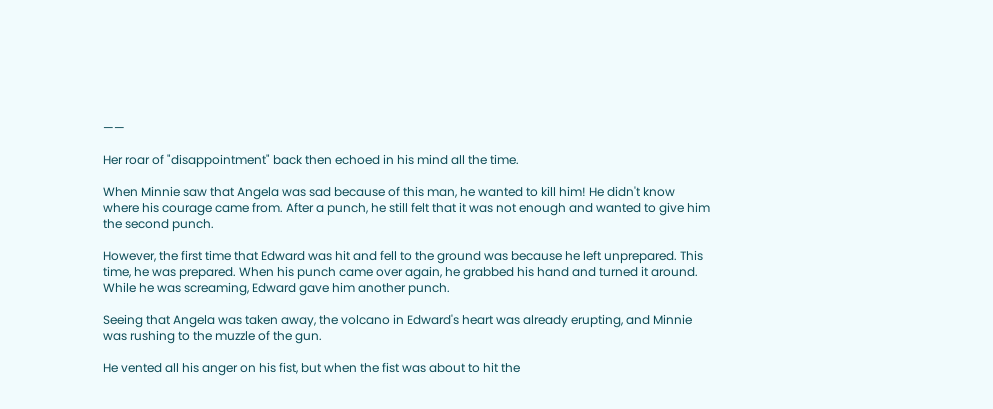——

Her roar of "disappointment" back then echoed in his mind all the time.

When Minnie saw that Angela was sad because of this man, he wanted to kill him! He didn't know
where his courage came from. After a punch, he still felt that it was not enough and wanted to give him
the second punch.

However, the first time that Edward was hit and fell to the ground was because he left unprepared. This
time, he was prepared. When his punch came over again, he grabbed his hand and turned it around.
While he was screaming, Edward gave him another punch.

Seeing that Angela was taken away, the volcano in Edward's heart was already erupting, and Minnie
was rushing to the muzzle of the gun.

He vented all his anger on his fist, but when the fist was about to hit the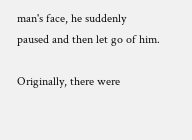man's face, he suddenly
paused and then let go of him.

Originally, there were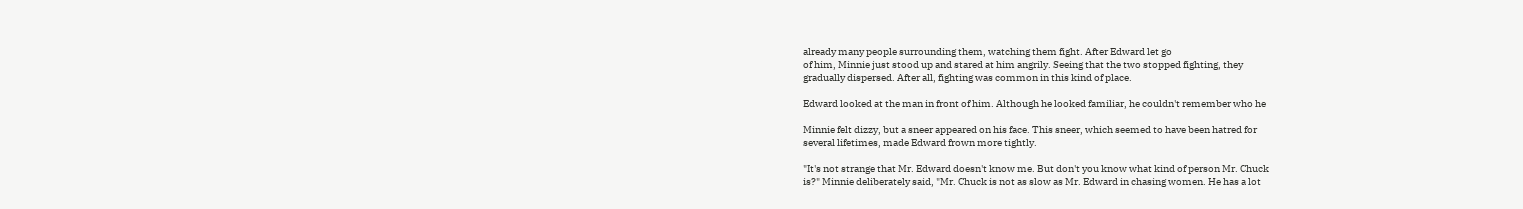already many people surrounding them, watching them fight. After Edward let go
of him, Minnie just stood up and stared at him angrily. Seeing that the two stopped fighting, they
gradually dispersed. After all, fighting was common in this kind of place.

Edward looked at the man in front of him. Although he looked familiar, he couldn't remember who he

Minnie felt dizzy, but a sneer appeared on his face. This sneer, which seemed to have been hatred for
several lifetimes, made Edward frown more tightly.

"It's not strange that Mr. Edward doesn't know me. But don't you know what kind of person Mr. Chuck
is?" Minnie deliberately said, "Mr. Chuck is not as slow as Mr. Edward in chasing women. He has a lot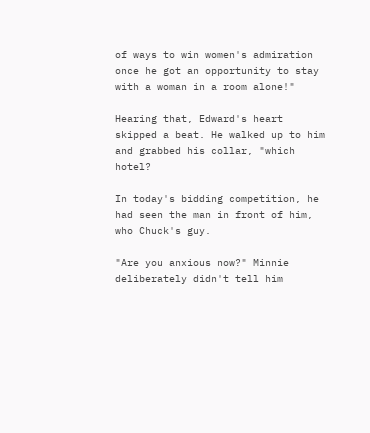of ways to win women's admiration once he got an opportunity to stay with a woman in a room alone!"

Hearing that, Edward's heart skipped a beat. He walked up to him and grabbed his collar, "which hotel?

In today's bidding competition, he had seen the man in front of him, who Chuck's guy.

"Are you anxious now?" Minnie deliberately didn't tell him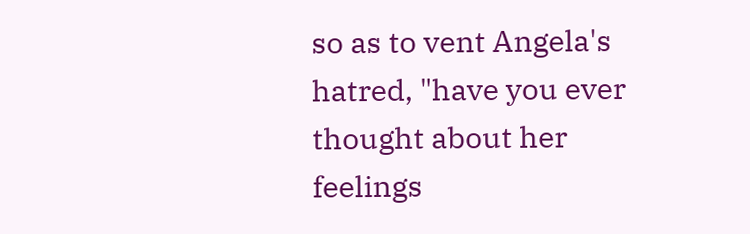so as to vent Angela's hatred, "have you ever
thought about her feelings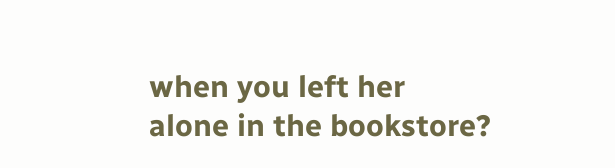when you left her alone in the bookstore?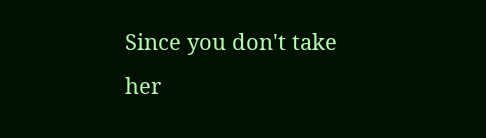Since you don't take her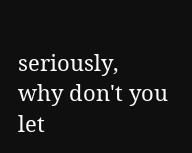seriously,
why don't you let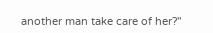another man take care of her?"